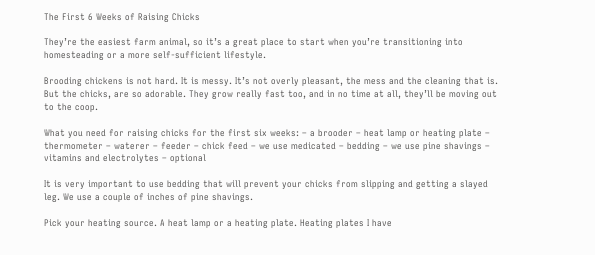The First 6 Weeks of Raising Chicks

They’re the easiest farm animal, so it’s a great place to start when you’re transitioning into homesteading or a more self-sufficient lifestyle.

Brooding chickens is not hard. It is messy. It’s not overly pleasant, the mess and the cleaning that is. But the chicks, are so adorable. They grow really fast too, and in no time at all, they’ll be moving out to the coop.

What you need for raising chicks for the first six weeks: – a brooder – heat lamp or heating plate – thermometer – waterer – feeder – chick feed – we use medicated – bedding – we use pine shavings – vitamins and electrolytes – optional

It is very important to use bedding that will prevent your chicks from slipping and getting a slayed leg. We use a couple of inches of pine shavings.

Pick your heating source. A heat lamp or a heating plate. Heating plates I have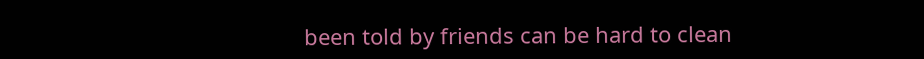been told by friends can be hard to clean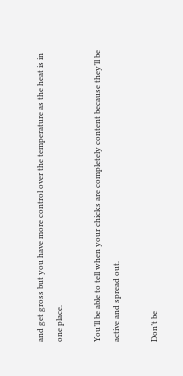and get gross but you have more control over the temperature as the heat is in one place.

You’ll be able to tell when your chicks are completely content because they’ll be active and spread out.

Don’t be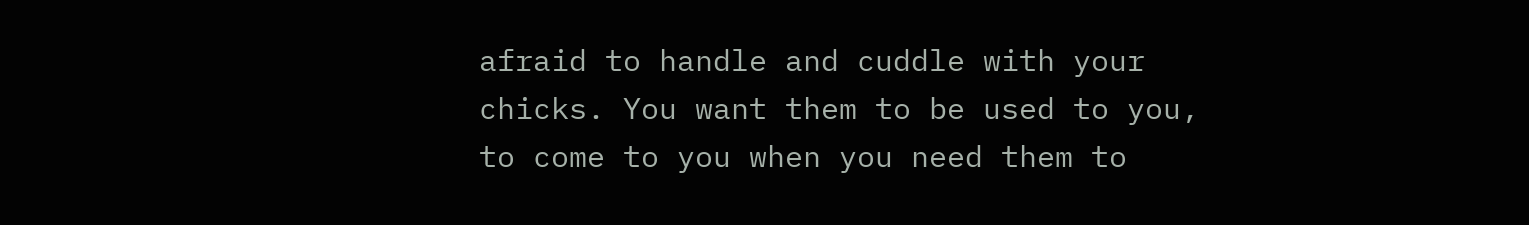afraid to handle and cuddle with your chicks. You want them to be used to you, to come to you when you need them to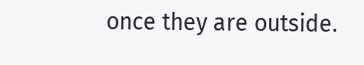once they are outside.